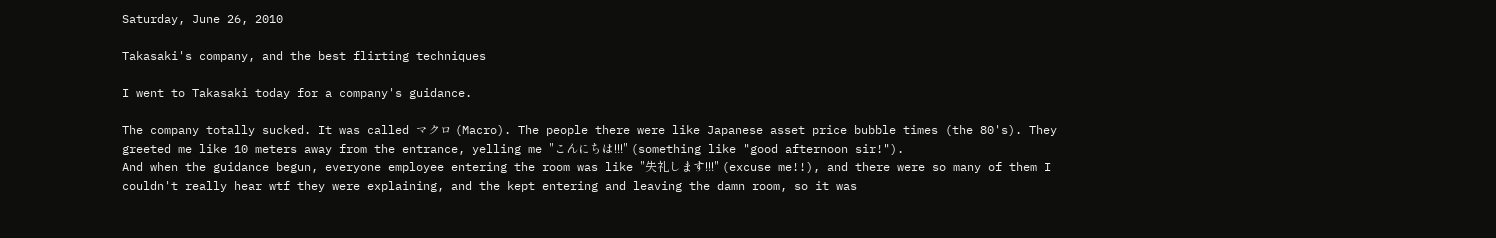Saturday, June 26, 2010

Takasaki's company, and the best flirting techniques

I went to Takasaki today for a company's guidance.

The company totally sucked. It was called マクロ (Macro). The people there were like Japanese asset price bubble times (the 80's). They greeted me like 10 meters away from the entrance, yelling me "こんにちは!!!" (something like "good afternoon sir!").
And when the guidance begun, everyone employee entering the room was like "失礼します!!!" (excuse me!!), and there were so many of them I couldn't really hear wtf they were explaining, and the kept entering and leaving the damn room, so it was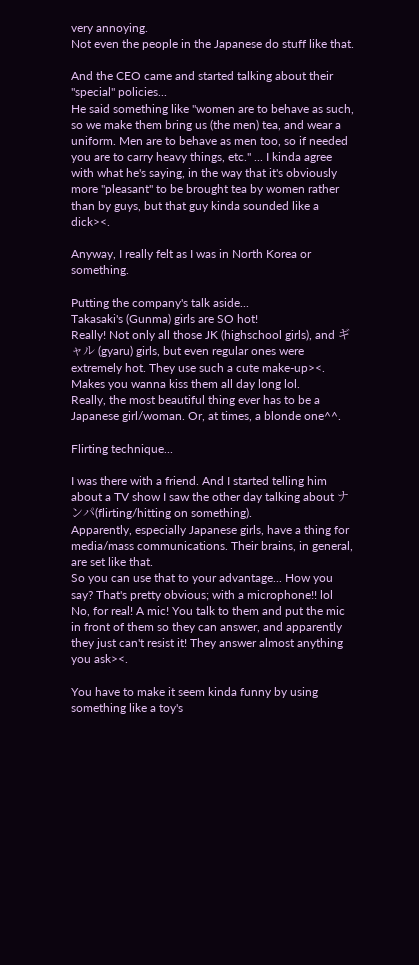very annoying.
Not even the people in the Japanese do stuff like that.

And the CEO came and started talking about their "special" policies...
He said something like "women are to behave as such, so we make them bring us (the men) tea, and wear a uniform. Men are to behave as men too, so if needed you are to carry heavy things, etc." ... I kinda agree with what he's saying, in the way that it's obviously more "pleasant" to be brought tea by women rather than by guys, but that guy kinda sounded like a dick><.

Anyway, I really felt as I was in North Korea or something.

Putting the company's talk aside...
Takasaki's (Gunma) girls are SO hot!
Really! Not only all those JK (highschool girls), and ギャル (gyaru) girls, but even regular ones were extremely hot. They use such a cute make-up><. Makes you wanna kiss them all day long lol.
Really, the most beautiful thing ever has to be a Japanese girl/woman. Or, at times, a blonde one^^.

Flirting technique...

I was there with a friend. And I started telling him about a TV show I saw the other day talking about ナンパ(flirting/hitting on something).
Apparently, especially Japanese girls, have a thing for media/mass communications. Their brains, in general, are set like that.
So you can use that to your advantage... How you say? That's pretty obvious; with a microphone!! lol
No, for real! A mic! You talk to them and put the mic in front of them so they can answer, and apparently they just can't resist it! They answer almost anything you ask><.

You have to make it seem kinda funny by using something like a toy's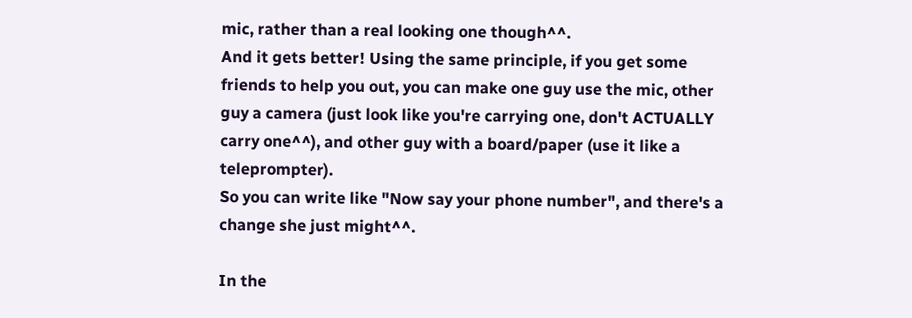mic, rather than a real looking one though^^.
And it gets better! Using the same principle, if you get some friends to help you out, you can make one guy use the mic, other guy a camera (just look like you're carrying one, don't ACTUALLY carry one^^), and other guy with a board/paper (use it like a teleprompter).
So you can write like "Now say your phone number", and there's a change she just might^^.

In the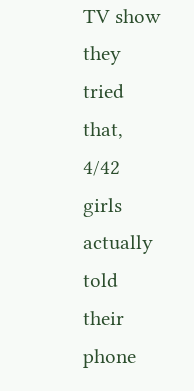TV show they tried that, 4/42 girls actually told their phone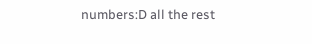numbers:D all the rest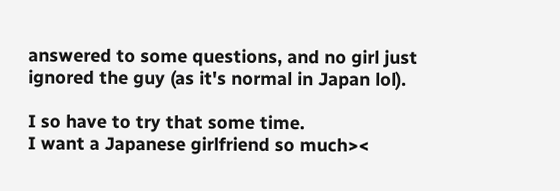answered to some questions, and no girl just ignored the guy (as it's normal in Japan lol).

I so have to try that some time.
I want a Japanese girlfriend so much><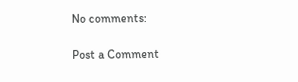No comments:

Post a Comment